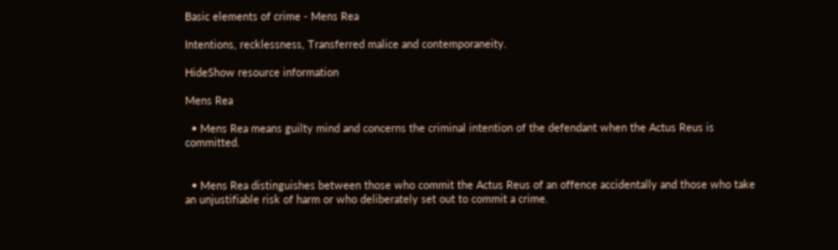Basic elements of crime - Mens Rea

Intentions, recklessness, Transferred malice and contemporaneity.

HideShow resource information

Mens Rea

  • Mens Rea means guilty mind and concerns the criminal intention of the defendant when the Actus Reus is committed.


  • Mens Rea distinguishes between those who commit the Actus Reus of an offence accidentally and those who take an unjustifiable risk of harm or who deliberately set out to commit a crime.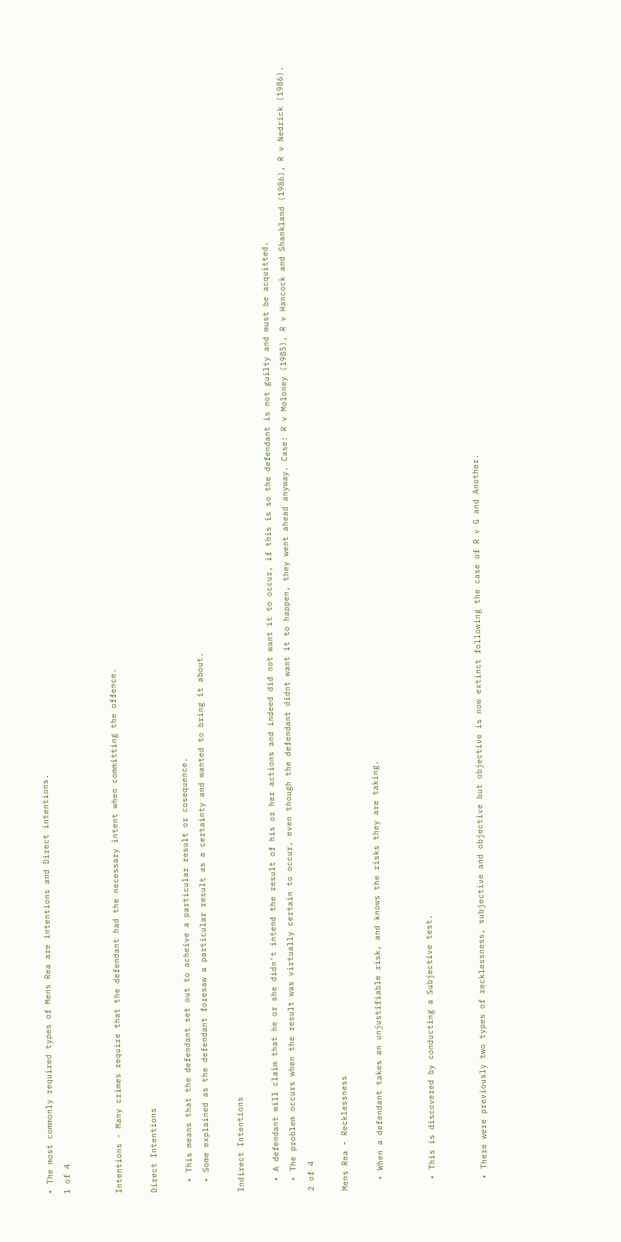• The most commonly required types of Mens Rea are intentions and Direct intentions.
1 of 4


Intentions - Many crimes require that the defendant had the necessary intent when committing the offence.

Direct Intentions

  • This means that the defendant set out to acheive a particular result or cosequence.
  • Some explained as the defendant foresaw a particular result as a certainty and wanted to bring it about.

Indirect Intentions

  • A defendant will claim that he or she didn't intend the result of his or her actions and indeed did not want it to occur, if this is so the defendant is not guilty and must be acquitted.
  • The problem occurs when the result was virtually certain to occur, even though the defendant didnt want it to happen, they went ahead anyway. Case: R v Moloney (1985), R v Hancock and Shankland (1986), R v Nedrick (1986).
2 of 4

Mens Rea - Recklessness

  • When a defendant takes an unjustifiable risk, and knows the risks they are taking.


  • This is discovered by conducting a Subjective test.


  • There were previously two types of recklessness, subjective and objective but objective is now extinct following the case of R v G and Another.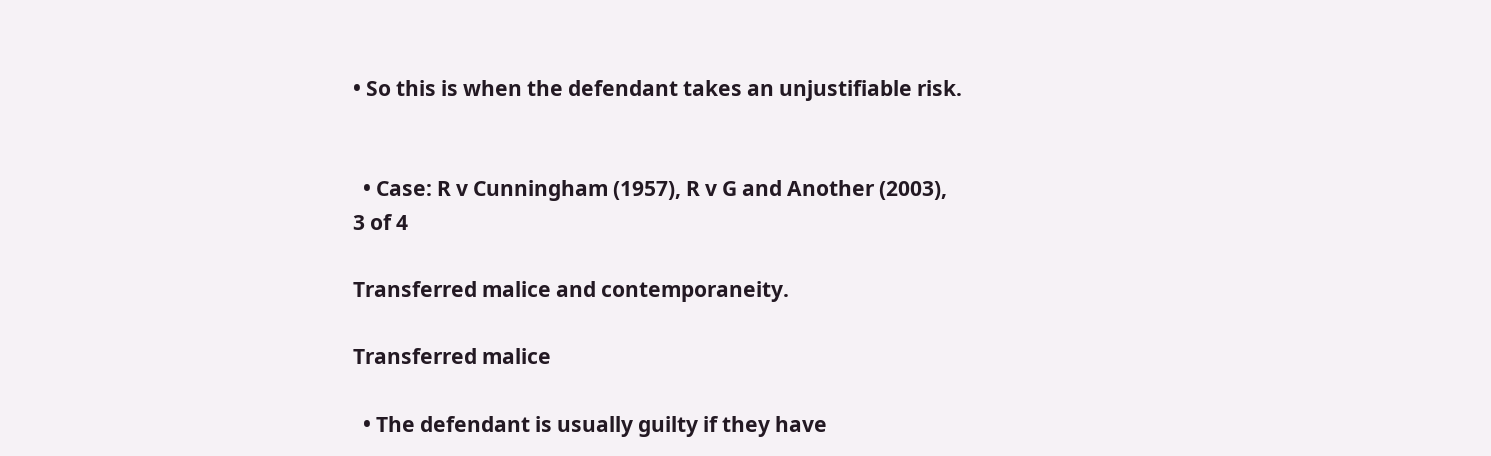• So this is when the defendant takes an unjustifiable risk.


  • Case: R v Cunningham (1957), R v G and Another (2003),
3 of 4

Transferred malice and contemporaneity.

Transferred malice

  • The defendant is usually guilty if they have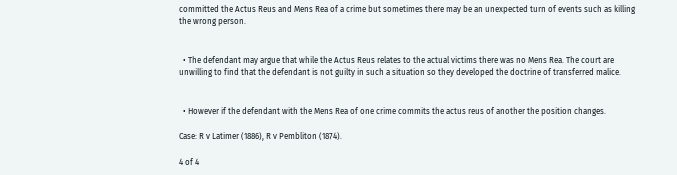committed the Actus Reus and Mens Rea of a crime but sometimes there may be an unexpected turn of events such as killing the wrong person.


  • The defendant may argue that while the Actus Reus relates to the actual victims there was no Mens Rea. The court are unwilling to find that the defendant is not guilty in such a situation so they developed the doctrine of transferred malice.


  • However if the defendant with the Mens Rea of one crime commits the actus reus of another the position changes.

Case: R v Latimer (1886), R v Pembliton (1874).

4 of 4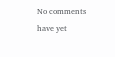No comments have yet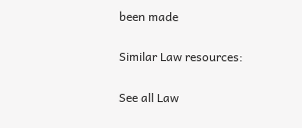been made

Similar Law resources:

See all Law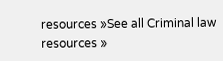resources »See all Criminal law resources »